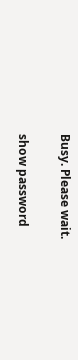Busy. Please wait.

show password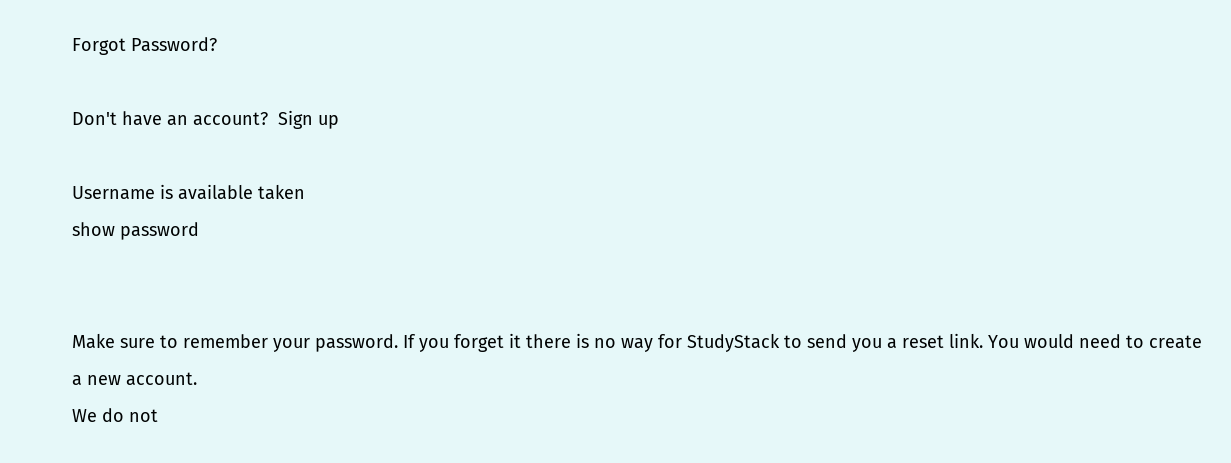Forgot Password?

Don't have an account?  Sign up

Username is available taken
show password


Make sure to remember your password. If you forget it there is no way for StudyStack to send you a reset link. You would need to create a new account.
We do not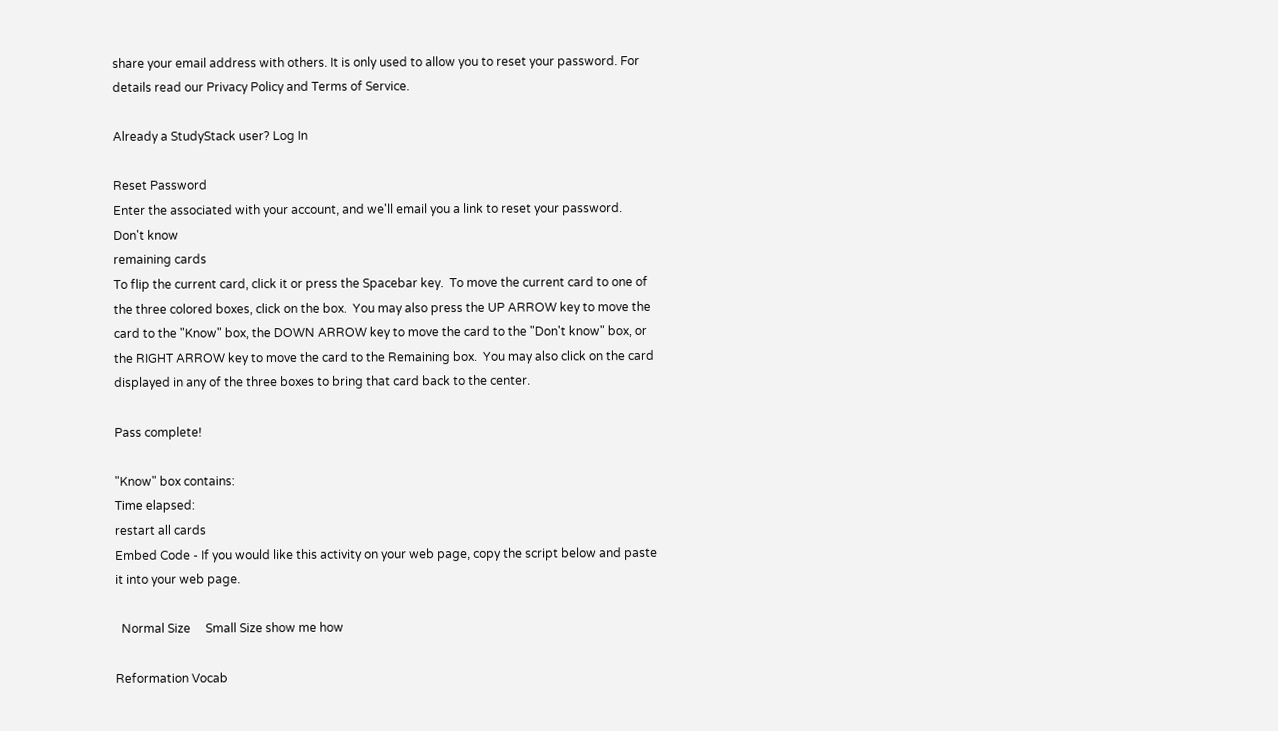share your email address with others. It is only used to allow you to reset your password. For details read our Privacy Policy and Terms of Service.

Already a StudyStack user? Log In

Reset Password
Enter the associated with your account, and we'll email you a link to reset your password.
Don't know
remaining cards
To flip the current card, click it or press the Spacebar key.  To move the current card to one of the three colored boxes, click on the box.  You may also press the UP ARROW key to move the card to the "Know" box, the DOWN ARROW key to move the card to the "Don't know" box, or the RIGHT ARROW key to move the card to the Remaining box.  You may also click on the card displayed in any of the three boxes to bring that card back to the center.

Pass complete!

"Know" box contains:
Time elapsed:
restart all cards
Embed Code - If you would like this activity on your web page, copy the script below and paste it into your web page.

  Normal Size     Small Size show me how

Reformation Vocab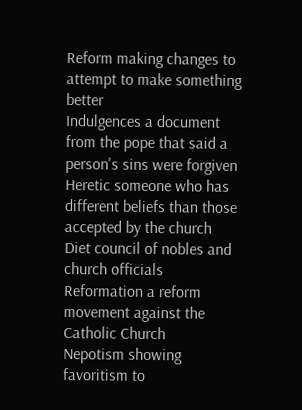Reform making changes to attempt to make something better
Indulgences a document from the pope that said a person's sins were forgiven
Heretic someone who has different beliefs than those accepted by the church
Diet council of nobles and church officials
Reformation a reform movement against the Catholic Church
Nepotism showing favoritism to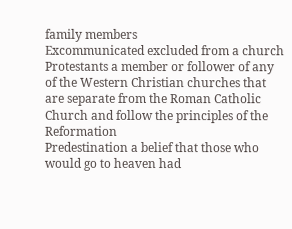family members
Excommunicated excluded from a church
Protestants a member or follower of any of the Western Christian churches that are separate from the Roman Catholic Church and follow the principles of the Reformation
Predestination a belief that those who would go to heaven had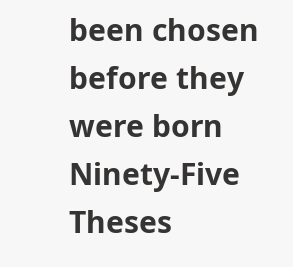been chosen before they were born
Ninety-Five Theses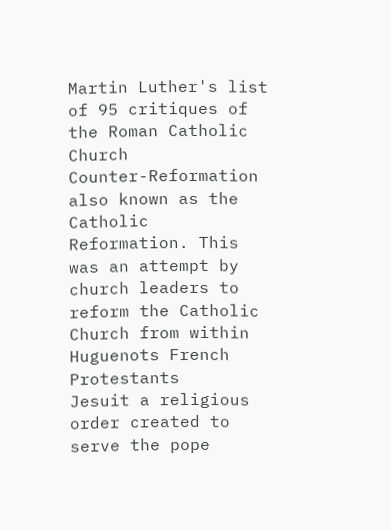Martin Luther's list of 95 critiques of the Roman Catholic Church
Counter-Reformation also known as the Catholic Reformation. This was an attempt by church leaders to reform the Catholic Church from within
Huguenots French Protestants
Jesuit a religious order created to serve the pope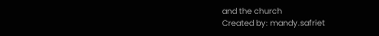and the church
Created by: mandy.safriet